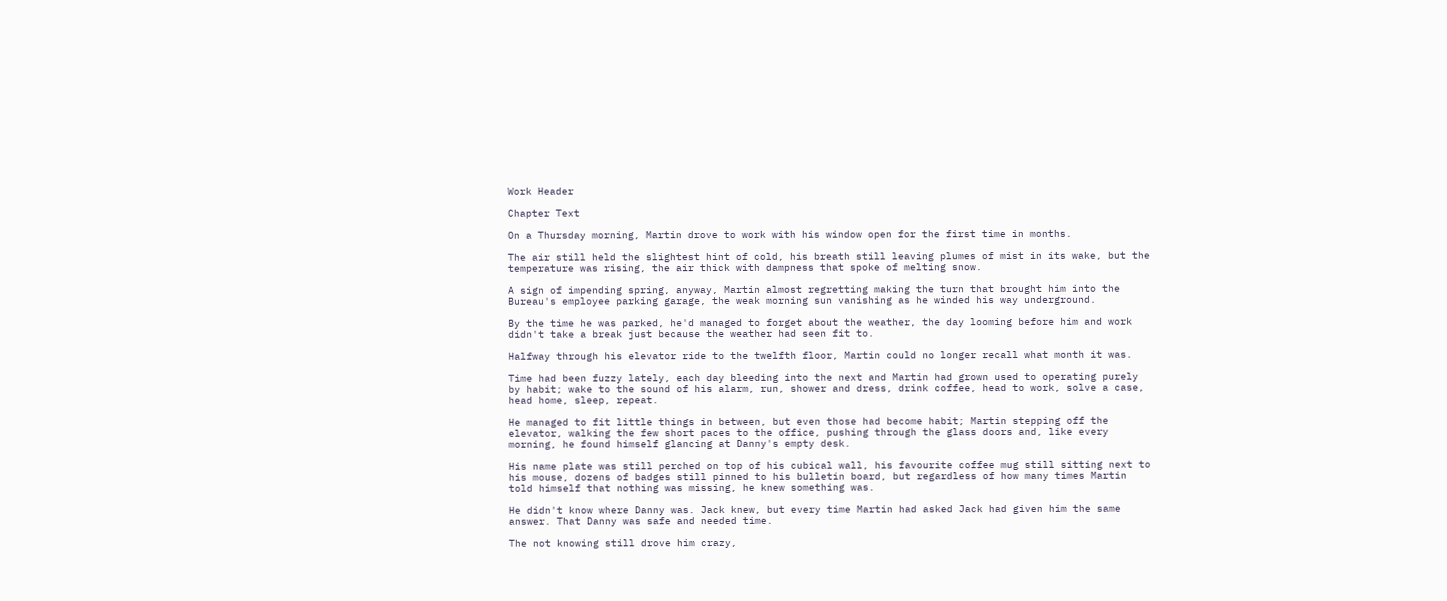Work Header

Chapter Text

On a Thursday morning, Martin drove to work with his window open for the first time in months.

The air still held the slightest hint of cold, his breath still leaving plumes of mist in its wake, but the temperature was rising, the air thick with dampness that spoke of melting snow.

A sign of impending spring, anyway, Martin almost regretting making the turn that brought him into the Bureau's employee parking garage, the weak morning sun vanishing as he winded his way underground.

By the time he was parked, he'd managed to forget about the weather, the day looming before him and work didn't take a break just because the weather had seen fit to.

Halfway through his elevator ride to the twelfth floor, Martin could no longer recall what month it was.

Time had been fuzzy lately, each day bleeding into the next and Martin had grown used to operating purely by habit; wake to the sound of his alarm, run, shower and dress, drink coffee, head to work, solve a case, head home, sleep, repeat.

He managed to fit little things in between, but even those had become habit; Martin stepping off the elevator, walking the few short paces to the office, pushing through the glass doors and, like every morning, he found himself glancing at Danny's empty desk.

His name plate was still perched on top of his cubical wall, his favourite coffee mug still sitting next to his mouse, dozens of badges still pinned to his bulletin board, but regardless of how many times Martin told himself that nothing was missing, he knew something was.

He didn't know where Danny was. Jack knew, but every time Martin had asked Jack had given him the same answer. That Danny was safe and needed time.

The not knowing still drove him crazy,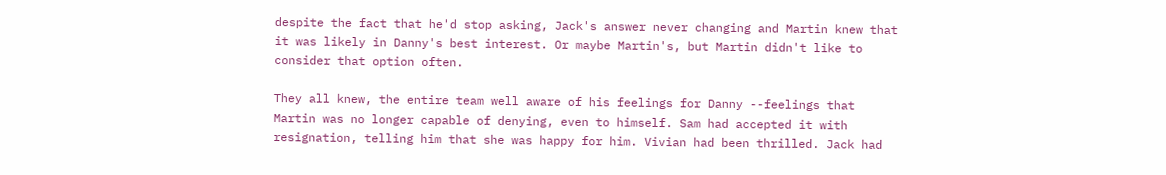despite the fact that he'd stop asking, Jack's answer never changing and Martin knew that it was likely in Danny's best interest. Or maybe Martin's, but Martin didn't like to consider that option often.

They all knew, the entire team well aware of his feelings for Danny --feelings that Martin was no longer capable of denying, even to himself. Sam had accepted it with resignation, telling him that she was happy for him. Vivian had been thrilled. Jack had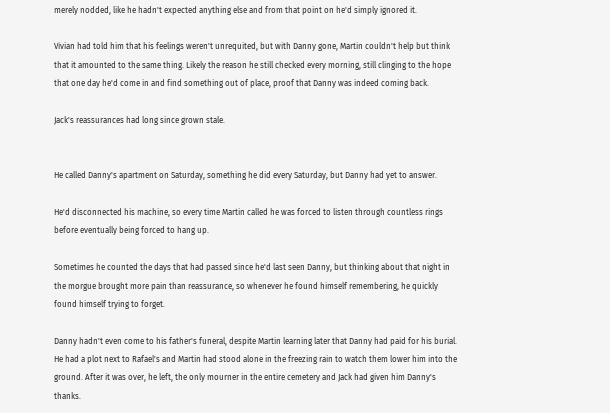merely nodded, like he hadn't expected anything else and from that point on he'd simply ignored it.

Vivian had told him that his feelings weren't unrequited, but with Danny gone, Martin couldn't help but think that it amounted to the same thing. Likely the reason he still checked every morning, still clinging to the hope that one day he'd come in and find something out of place, proof that Danny was indeed coming back.

Jack's reassurances had long since grown stale.


He called Danny's apartment on Saturday, something he did every Saturday, but Danny had yet to answer.

He'd disconnected his machine, so every time Martin called he was forced to listen through countless rings before eventually being forced to hang up.

Sometimes he counted the days that had passed since he'd last seen Danny, but thinking about that night in the morgue brought more pain than reassurance, so whenever he found himself remembering, he quickly found himself trying to forget.

Danny hadn't even come to his father's funeral, despite Martin learning later that Danny had paid for his burial. He had a plot next to Rafael's and Martin had stood alone in the freezing rain to watch them lower him into the ground. After it was over, he left, the only mourner in the entire cemetery and Jack had given him Danny's thanks.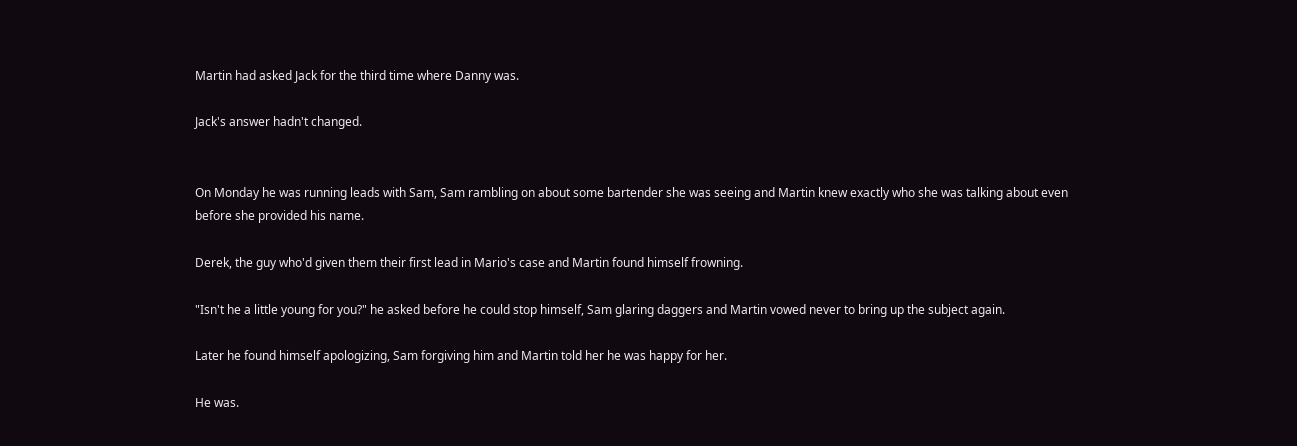Martin had asked Jack for the third time where Danny was.

Jack's answer hadn't changed.


On Monday he was running leads with Sam, Sam rambling on about some bartender she was seeing and Martin knew exactly who she was talking about even before she provided his name.

Derek, the guy who'd given them their first lead in Mario's case and Martin found himself frowning.

"Isn't he a little young for you?" he asked before he could stop himself, Sam glaring daggers and Martin vowed never to bring up the subject again.

Later he found himself apologizing, Sam forgiving him and Martin told her he was happy for her.

He was.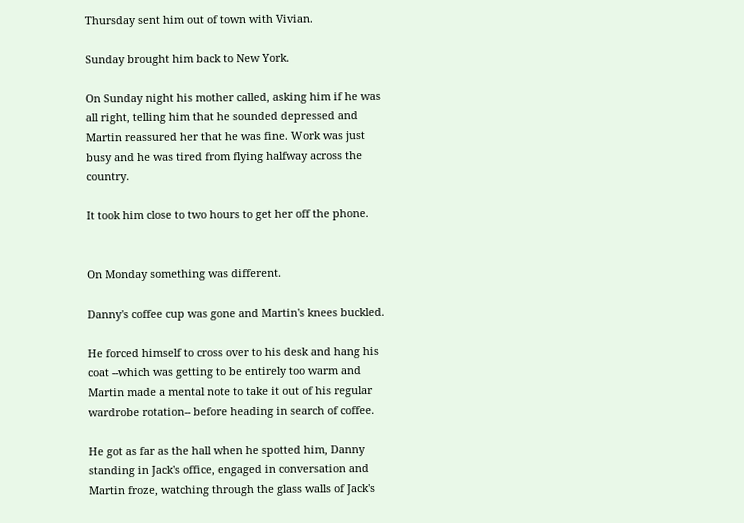Thursday sent him out of town with Vivian.

Sunday brought him back to New York.

On Sunday night his mother called, asking him if he was all right, telling him that he sounded depressed and Martin reassured her that he was fine. Work was just busy and he was tired from flying halfway across the country.

It took him close to two hours to get her off the phone.


On Monday something was different.

Danny's coffee cup was gone and Martin's knees buckled.

He forced himself to cross over to his desk and hang his coat --which was getting to be entirely too warm and Martin made a mental note to take it out of his regular wardrobe rotation-- before heading in search of coffee.

He got as far as the hall when he spotted him, Danny standing in Jack's office, engaged in conversation and Martin froze, watching through the glass walls of Jack's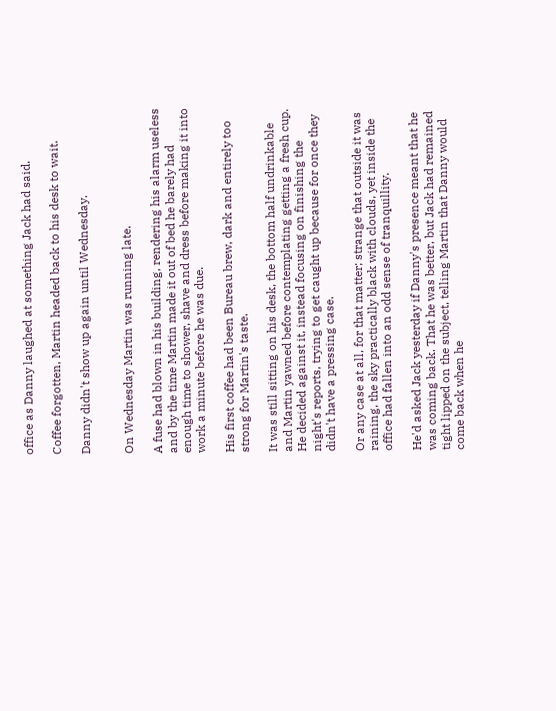office as Danny laughed at something Jack had said.

Coffee forgotten, Martin headed back to his desk to wait.

Danny didn't show up again until Wednesday.


On Wednesday Martin was running late.

A fuse had blown in his building, rendering his alarm useless and by the time Martin made it out of bed he barely had enough time to shower, shave and dress before making it into work a minute before he was due.

His first coffee had been Bureau brew, dark and entirely too strong for Martin's taste.

It was still sitting on his desk, the bottom half undrinkable and Martin yawned before contemplating getting a fresh cup. He decided against it, instead focusing on finishing the night's reports, trying to get caught up because for once they didn't have a pressing case.

Or any case at all, for that matter; strange that outside it was raining, the sky practically black with clouds, yet inside the office had fallen into an odd sense of tranquillity.

He'd asked Jack yesterday if Danny's presence meant that he was coming back. That he was better, but Jack had remained tight lipped on the subject, telling Martin that Danny would come back when he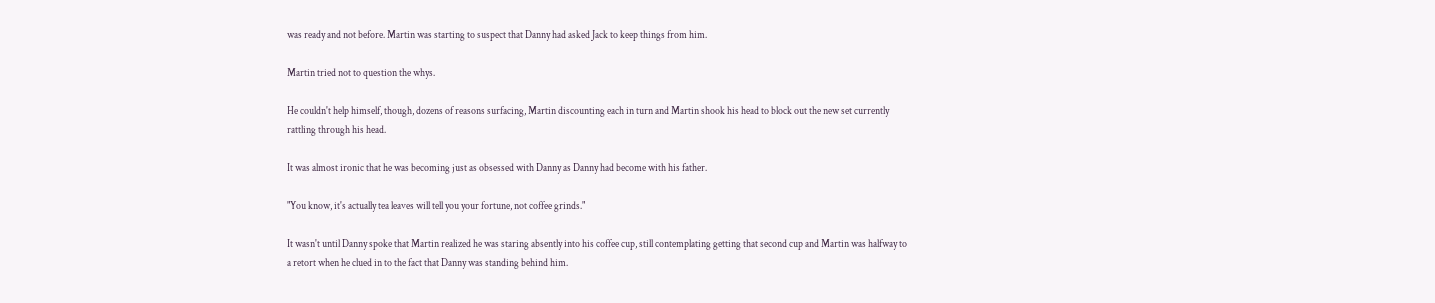was ready and not before. Martin was starting to suspect that Danny had asked Jack to keep things from him.

Martin tried not to question the whys.

He couldn't help himself, though, dozens of reasons surfacing, Martin discounting each in turn and Martin shook his head to block out the new set currently rattling through his head.

It was almost ironic that he was becoming just as obsessed with Danny as Danny had become with his father.

"You know, it's actually tea leaves will tell you your fortune, not coffee grinds."

It wasn't until Danny spoke that Martin realized he was staring absently into his coffee cup, still contemplating getting that second cup and Martin was halfway to a retort when he clued in to the fact that Danny was standing behind him.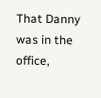That Danny was in the office,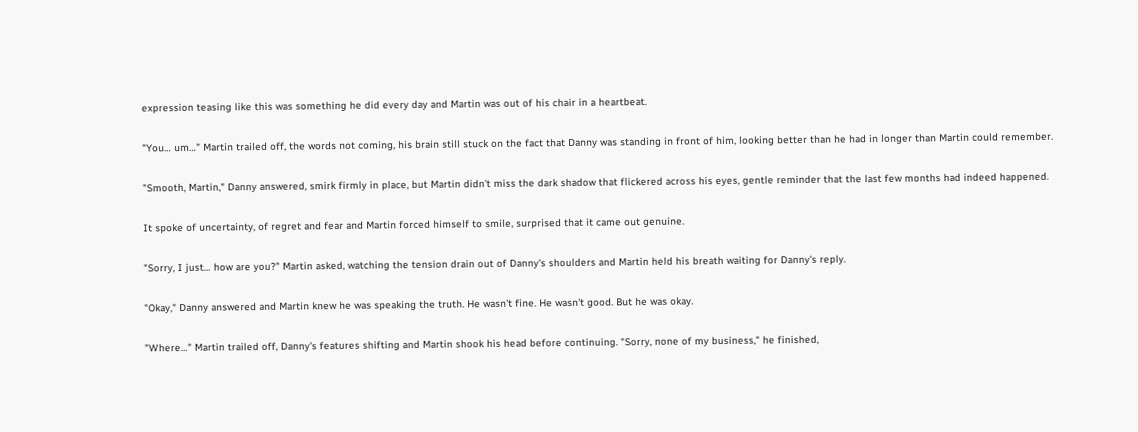expression teasing like this was something he did every day and Martin was out of his chair in a heartbeat.

"You… um…" Martin trailed off, the words not coming, his brain still stuck on the fact that Danny was standing in front of him, looking better than he had in longer than Martin could remember.

"Smooth, Martin," Danny answered, smirk firmly in place, but Martin didn't miss the dark shadow that flickered across his eyes, gentle reminder that the last few months had indeed happened.

It spoke of uncertainty, of regret and fear and Martin forced himself to smile, surprised that it came out genuine.

"Sorry, I just… how are you?" Martin asked, watching the tension drain out of Danny's shoulders and Martin held his breath waiting for Danny's reply.

"Okay," Danny answered and Martin knew he was speaking the truth. He wasn't fine. He wasn't good. But he was okay.

"Where…" Martin trailed off, Danny's features shifting and Martin shook his head before continuing. "Sorry, none of my business," he finished,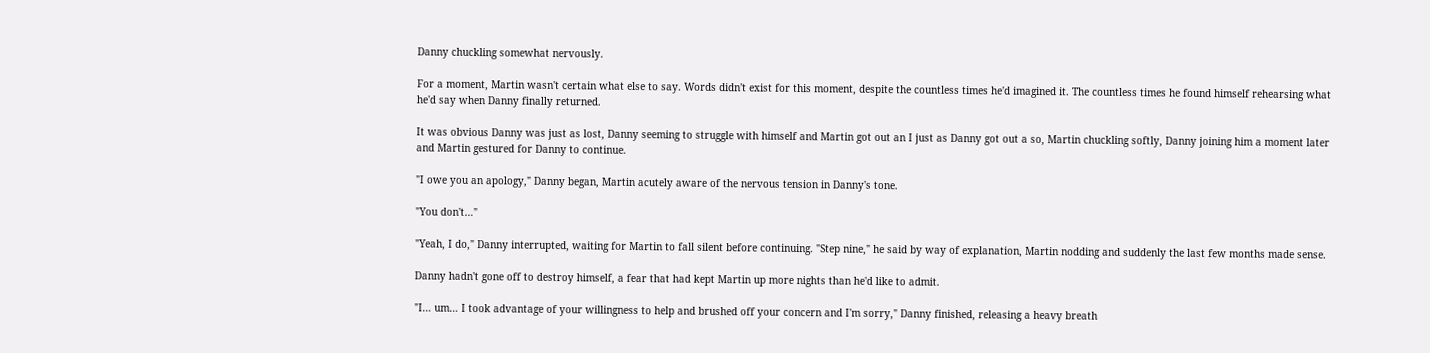Danny chuckling somewhat nervously.

For a moment, Martin wasn't certain what else to say. Words didn't exist for this moment, despite the countless times he'd imagined it. The countless times he found himself rehearsing what he'd say when Danny finally returned.

It was obvious Danny was just as lost, Danny seeming to struggle with himself and Martin got out an I just as Danny got out a so, Martin chuckling softly, Danny joining him a moment later and Martin gestured for Danny to continue.

"I owe you an apology," Danny began, Martin acutely aware of the nervous tension in Danny's tone.

"You don't…"

"Yeah, I do," Danny interrupted, waiting for Martin to fall silent before continuing. "Step nine," he said by way of explanation, Martin nodding and suddenly the last few months made sense.

Danny hadn't gone off to destroy himself, a fear that had kept Martin up more nights than he'd like to admit.

"I… um… I took advantage of your willingness to help and brushed off your concern and I'm sorry," Danny finished, releasing a heavy breath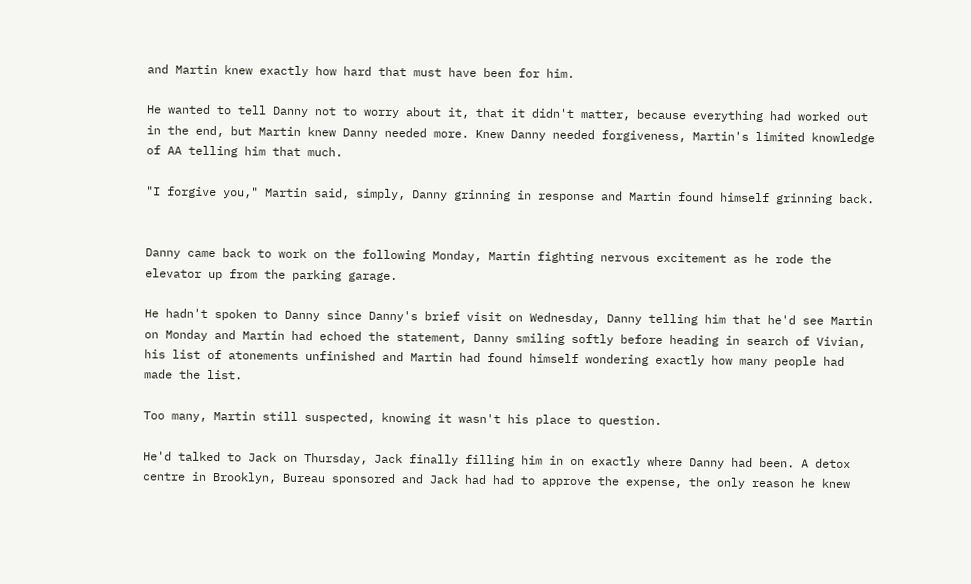and Martin knew exactly how hard that must have been for him.

He wanted to tell Danny not to worry about it, that it didn't matter, because everything had worked out in the end, but Martin knew Danny needed more. Knew Danny needed forgiveness, Martin's limited knowledge of AA telling him that much.

"I forgive you," Martin said, simply, Danny grinning in response and Martin found himself grinning back.


Danny came back to work on the following Monday, Martin fighting nervous excitement as he rode the elevator up from the parking garage.

He hadn't spoken to Danny since Danny's brief visit on Wednesday, Danny telling him that he'd see Martin on Monday and Martin had echoed the statement, Danny smiling softly before heading in search of Vivian, his list of atonements unfinished and Martin had found himself wondering exactly how many people had made the list.

Too many, Martin still suspected, knowing it wasn't his place to question.

He'd talked to Jack on Thursday, Jack finally filling him in on exactly where Danny had been. A detox centre in Brooklyn, Bureau sponsored and Jack had had to approve the expense, the only reason he knew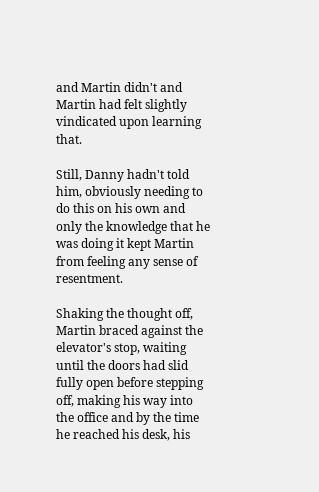and Martin didn't and Martin had felt slightly vindicated upon learning that.

Still, Danny hadn't told him, obviously needing to do this on his own and only the knowledge that he was doing it kept Martin from feeling any sense of resentment.

Shaking the thought off, Martin braced against the elevator's stop, waiting until the doors had slid fully open before stepping off, making his way into the office and by the time he reached his desk, his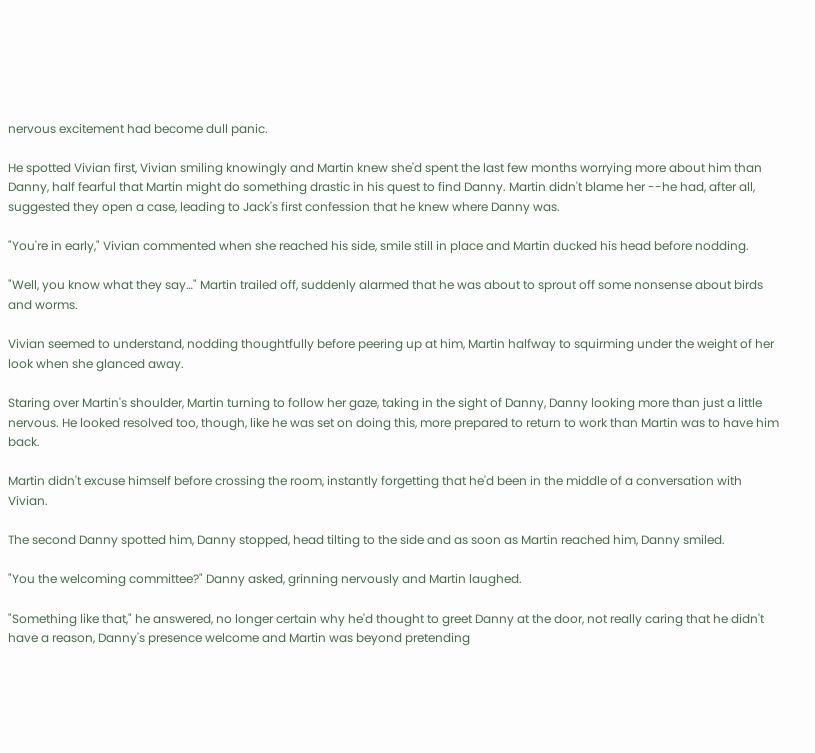nervous excitement had become dull panic.

He spotted Vivian first, Vivian smiling knowingly and Martin knew she'd spent the last few months worrying more about him than Danny, half fearful that Martin might do something drastic in his quest to find Danny. Martin didn't blame her --he had, after all, suggested they open a case, leading to Jack's first confession that he knew where Danny was.

"You're in early," Vivian commented when she reached his side, smile still in place and Martin ducked his head before nodding.

"Well, you know what they say…" Martin trailed off, suddenly alarmed that he was about to sprout off some nonsense about birds and worms.

Vivian seemed to understand, nodding thoughtfully before peering up at him, Martin halfway to squirming under the weight of her look when she glanced away.

Staring over Martin's shoulder, Martin turning to follow her gaze, taking in the sight of Danny, Danny looking more than just a little nervous. He looked resolved too, though, like he was set on doing this, more prepared to return to work than Martin was to have him back.

Martin didn't excuse himself before crossing the room, instantly forgetting that he'd been in the middle of a conversation with Vivian.

The second Danny spotted him, Danny stopped, head tilting to the side and as soon as Martin reached him, Danny smiled.

"You the welcoming committee?" Danny asked, grinning nervously and Martin laughed.

"Something like that," he answered, no longer certain why he'd thought to greet Danny at the door, not really caring that he didn't have a reason, Danny's presence welcome and Martin was beyond pretending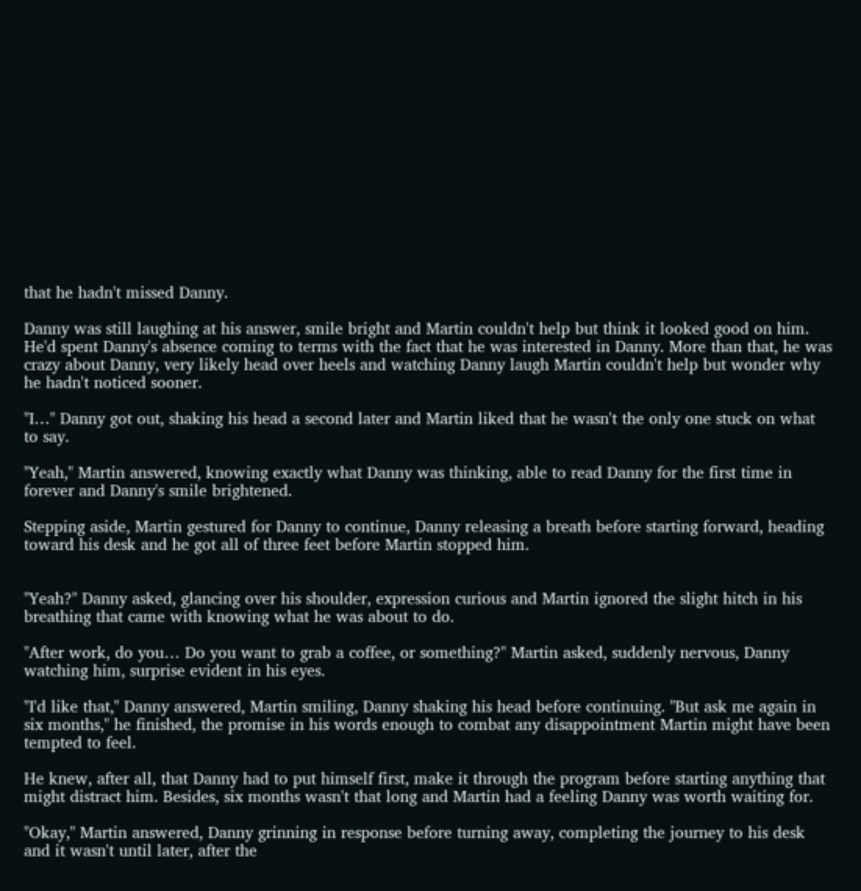that he hadn't missed Danny.

Danny was still laughing at his answer, smile bright and Martin couldn't help but think it looked good on him. He'd spent Danny's absence coming to terms with the fact that he was interested in Danny. More than that, he was crazy about Danny, very likely head over heels and watching Danny laugh Martin couldn't help but wonder why he hadn't noticed sooner.

"I…" Danny got out, shaking his head a second later and Martin liked that he wasn't the only one stuck on what to say.

"Yeah," Martin answered, knowing exactly what Danny was thinking, able to read Danny for the first time in forever and Danny's smile brightened.

Stepping aside, Martin gestured for Danny to continue, Danny releasing a breath before starting forward, heading toward his desk and he got all of three feet before Martin stopped him.


"Yeah?" Danny asked, glancing over his shoulder, expression curious and Martin ignored the slight hitch in his breathing that came with knowing what he was about to do.

"After work, do you… Do you want to grab a coffee, or something?" Martin asked, suddenly nervous, Danny watching him, surprise evident in his eyes.

"I'd like that," Danny answered, Martin smiling, Danny shaking his head before continuing. "But ask me again in six months," he finished, the promise in his words enough to combat any disappointment Martin might have been tempted to feel.

He knew, after all, that Danny had to put himself first, make it through the program before starting anything that might distract him. Besides, six months wasn't that long and Martin had a feeling Danny was worth waiting for.

"Okay," Martin answered, Danny grinning in response before turning away, completing the journey to his desk and it wasn't until later, after the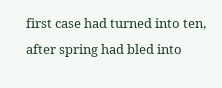first case had turned into ten, after spring had bled into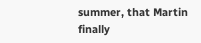summer, that Martin finally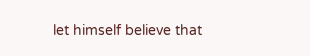let himself believe that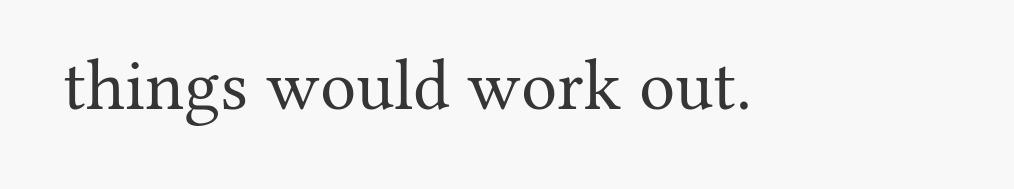things would work out.